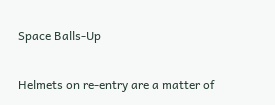Space Balls-Up

Helmets on re-entry are a matter of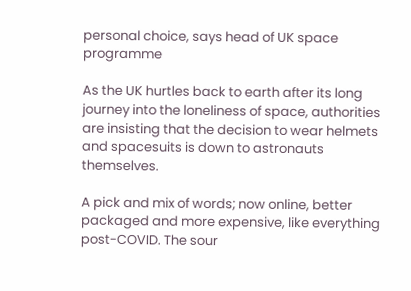personal choice, says head of UK space programme

As the UK hurtles back to earth after its long journey into the loneliness of space, authorities are insisting that the decision to wear helmets and spacesuits is down to astronauts themselves.

A pick and mix of words; now online, better packaged and more expensive, like everything post-COVID. The sour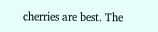cherries are best. The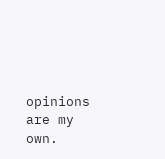opinions are my own.